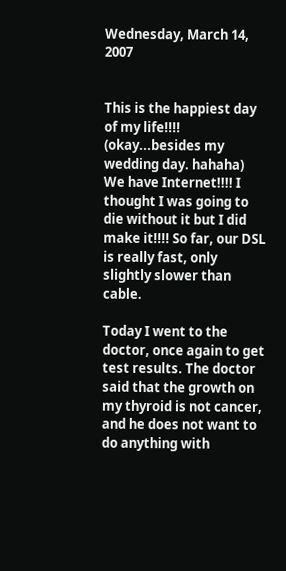Wednesday, March 14, 2007


This is the happiest day of my life!!!! (okay...besides my wedding day. hahaha) We have Internet!!!! I thought I was going to die without it but I did make it!!!! So far, our DSL is really fast, only slightly slower than cable.

Today I went to the doctor, once again to get test results. The doctor said that the growth on my thyroid is not cancer, and he does not want to do anything with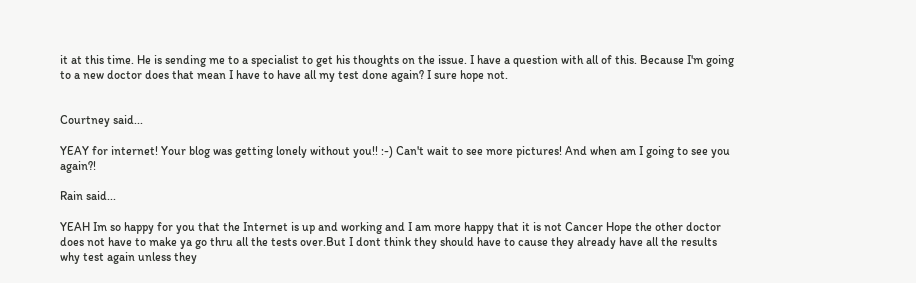it at this time. He is sending me to a specialist to get his thoughts on the issue. I have a question with all of this. Because I'm going to a new doctor does that mean I have to have all my test done again? I sure hope not.


Courtney said...

YEAY for internet! Your blog was getting lonely without you!! :-) Can't wait to see more pictures! And when am I going to see you again?!

Rain said...

YEAH Im so happy for you that the Internet is up and working and I am more happy that it is not Cancer Hope the other doctor does not have to make ya go thru all the tests over.But I dont think they should have to cause they already have all the results why test again unless they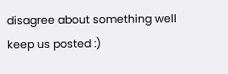disagree about something well keep us posted :)